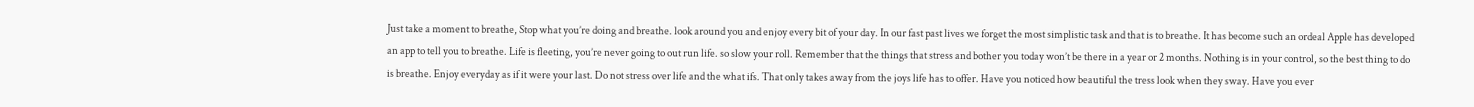Just take a moment to breathe, Stop what you’re doing and breathe. look around you and enjoy every bit of your day. In our fast past lives we forget the most simplistic task and that is to breathe. It has become such an ordeal Apple has developed an app to tell you to breathe. Life is fleeting, you’re never going to out run life. so slow your roll. Remember that the things that stress and bother you today won’t be there in a year or 2 months. Nothing is in your control, so the best thing to do is breathe. Enjoy everyday as if it were your last. Do not stress over life and the what ifs. That only takes away from the joys life has to offer. Have you noticed how beautiful the tress look when they sway. Have you ever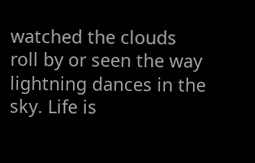watched the clouds roll by or seen the way lightning dances in the sky. Life is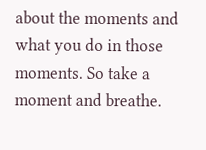about the moments and what you do in those moments. So take a moment and breathe.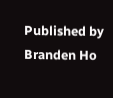Published by Branden Ho